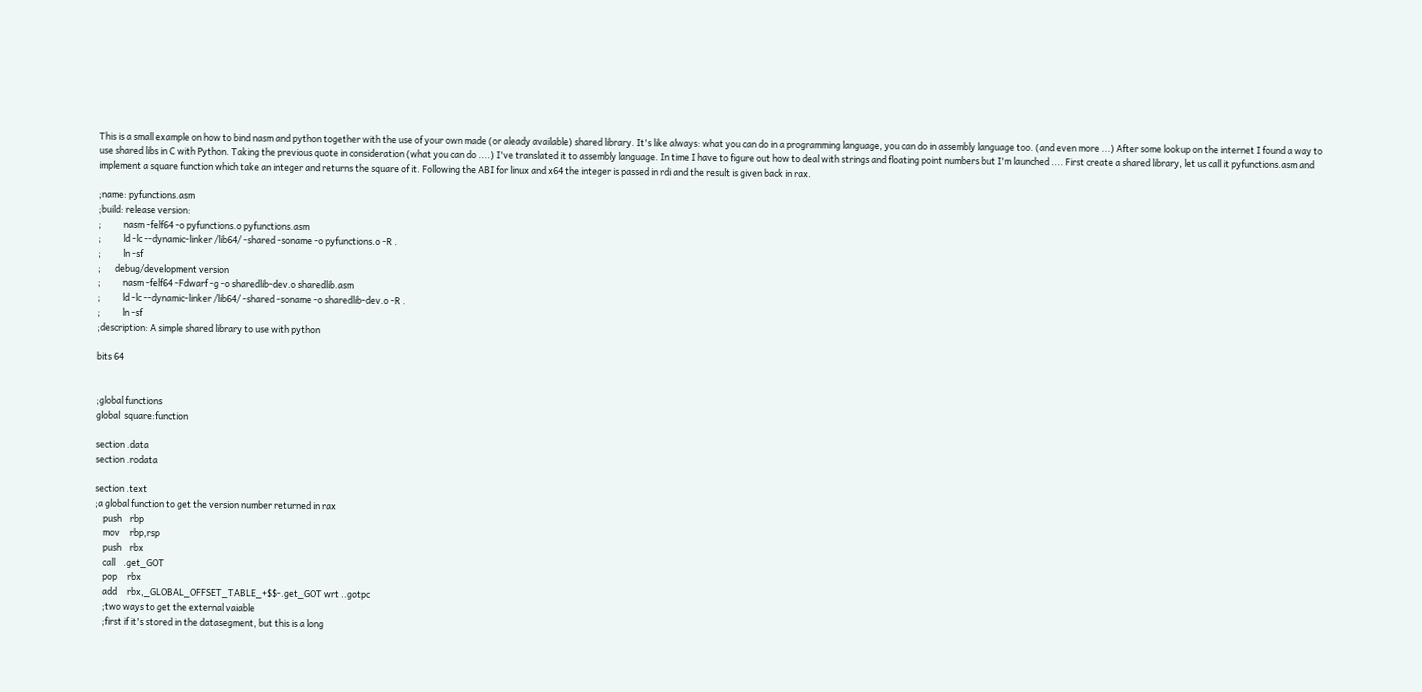This is a small example on how to bind nasm and python together with the use of your own made (or aleady available) shared library. It's like always: what you can do in a programming language, you can do in assembly language too. (and even more ...) After some lookup on the internet I found a way to use shared libs in C with Python. Taking the previous quote in consideration (what you can do ....) I've translated it to assembly language. In time I have to figure out how to deal with strings and floating point numbers but I'm launched .... First create a shared library, let us call it pyfunctions.asm and implement a square function which take an integer and returns the square of it. Following the ABI for linux and x64 the integer is passed in rdi and the result is given back in rax.

;name: pyfunctions.asm
;build: release version:
;           nasm -felf64 -o pyfunctions.o pyfunctions.asm
;           ld -lc --dynamic-linker /lib64/ -shared -soname -o pyfunctions.o -R .
;           ln -sf
;       debug/development version
;           nasm -felf64 -Fdwarf -g -o sharedlib-dev.o sharedlib.asm
;           ld -lc --dynamic-linker /lib64/ -shared -soname -o sharedlib-dev.o -R .
;           ln -sf
;description: A simple shared library to use with python

bits 64


;global functions
global  square:function

section .data
section .rodata

section .text
;a global function to get the version number returned in rax
    push    rbp
    mov     rbp,rsp
    push    rbx
    call    .get_GOT
    pop     rbx
    add     rbx,_GLOBAL_OFFSET_TABLE_+$$-.get_GOT wrt ..gotpc
    ;two ways to get the external vaiable
    ;first if it's stored in the datasegment, but this is a long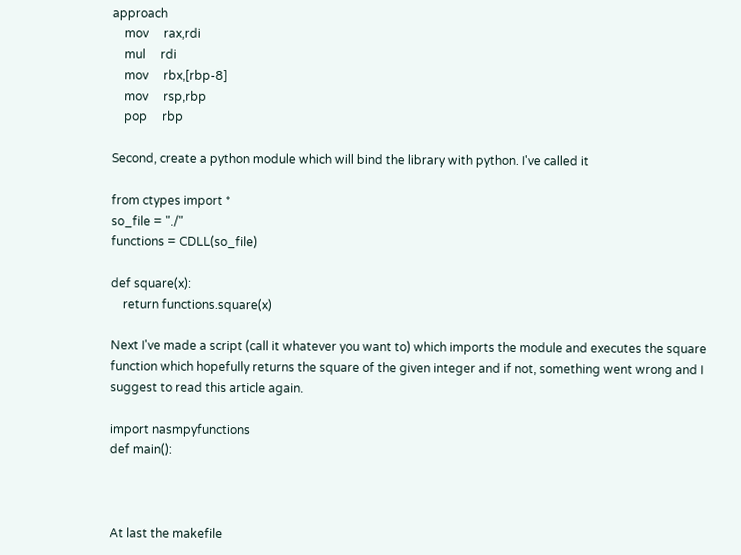approach
    mov     rax,rdi
    mul     rdi
    mov     rbx,[rbp-8]
    mov     rsp,rbp
    pop     rbp

Second, create a python module which will bind the library with python. I've called it

from ctypes import *
so_file = "./"
functions = CDLL(so_file)

def square(x):
    return functions.square(x)

Next I've made a script (call it whatever you want to) which imports the module and executes the square function which hopefully returns the square of the given integer and if not, something went wrong and I suggest to read this article again.

import nasmpyfunctions
def main():



At last the makefile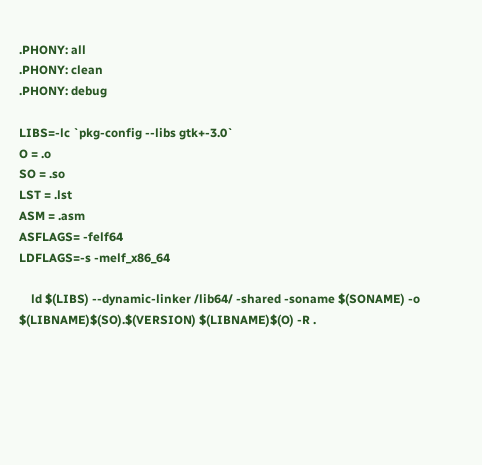.PHONY: all
.PHONY: clean
.PHONY: debug

LIBS=-lc `pkg-config --libs gtk+-3.0`
O = .o
SO = .so
LST = .lst
ASM = .asm
ASFLAGS= -felf64
LDFLAGS=-s -melf_x86_64

    ld $(LIBS) --dynamic-linker /lib64/ -shared -soname $(SONAME) -o $(LIBNAME)$(SO).$(VERSION) $(LIBNAME)$(O) -R .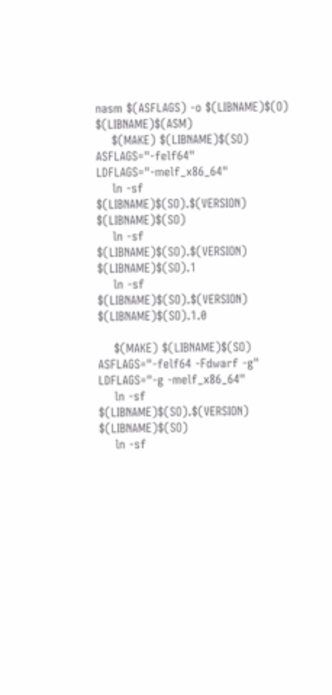nasm $(ASFLAGS) -o $(LIBNAME)$(O) $(LIBNAME)$(ASM)
    $(MAKE) $(LIBNAME)$(SO) ASFLAGS="-felf64" LDFLAGS="-melf_x86_64"
    ln -sf $(LIBNAME)$(SO).$(VERSION) $(LIBNAME)$(SO)
    ln -sf $(LIBNAME)$(SO).$(VERSION) $(LIBNAME)$(SO).1
    ln -sf $(LIBNAME)$(SO).$(VERSION) $(LIBNAME)$(SO).1.0

    $(MAKE) $(LIBNAME)$(SO) ASFLAGS="-felf64 -Fdwarf -g" LDFLAGS="-g -melf_x86_64"
    ln -sf $(LIBNAME)$(SO).$(VERSION) $(LIBNAME)$(SO)
    ln -sf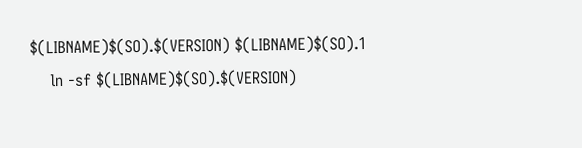$(LIBNAME)$(SO).$(VERSION) $(LIBNAME)$(SO).1
    ln -sf $(LIBNAME)$(SO).$(VERSION)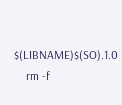$(LIBNAME)$(SO).1.0
    rm -f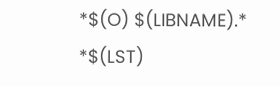*$(O) $(LIBNAME).* *$(LST)